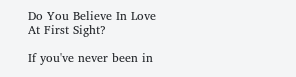Do You Believe In Love At First Sight?

If you've never been in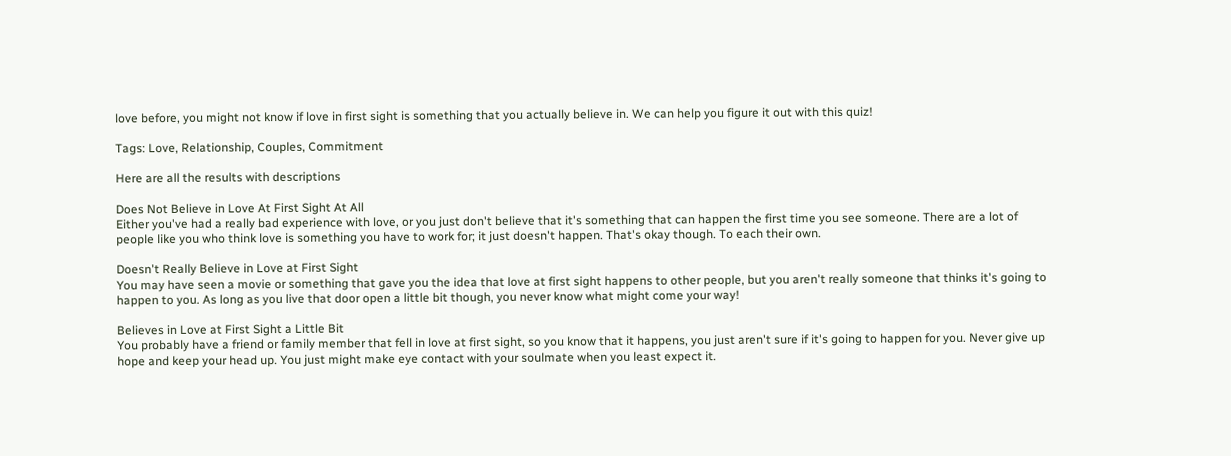love before, you might not know if love in first sight is something that you actually believe in. We can help you figure it out with this quiz!

Tags: Love, Relationship, Couples, Commitment

Here are all the results with descriptions

Does Not Believe in Love At First Sight At All
Either you've had a really bad experience with love, or you just don't believe that it's something that can happen the first time you see someone. There are a lot of people like you who think love is something you have to work for; it just doesn't happen. That's okay though. To each their own.

Doesn't Really Believe in Love at First Sight
You may have seen a movie or something that gave you the idea that love at first sight happens to other people, but you aren't really someone that thinks it's going to happen to you. As long as you live that door open a little bit though, you never know what might come your way!

Believes in Love at First Sight a Little Bit
You probably have a friend or family member that fell in love at first sight, so you know that it happens, you just aren't sure if it's going to happen for you. Never give up hope and keep your head up. You just might make eye contact with your soulmate when you least expect it.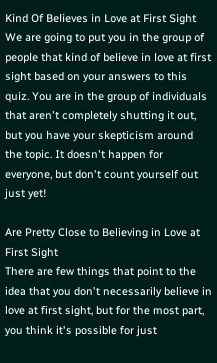Kind Of Believes in Love at First Sight
We are going to put you in the group of people that kind of believe in love at first sight based on your answers to this quiz. You are in the group of individuals that aren't completely shutting it out, but you have your skepticism around the topic. It doesn't happen for everyone, but don't count yourself out just yet!

Are Pretty Close to Believing in Love at First Sight
There are few things that point to the idea that you don't necessarily believe in love at first sight, but for the most part, you think it's possible for just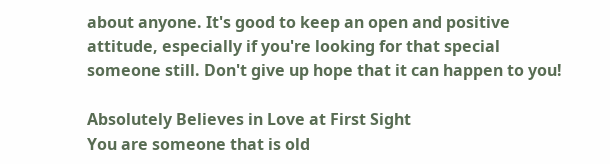about anyone. It's good to keep an open and positive attitude, especially if you're looking for that special someone still. Don't give up hope that it can happen to you!

Absolutely Believes in Love at First Sight
You are someone that is old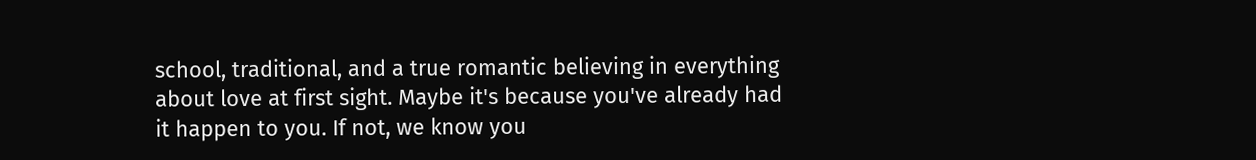school, traditional, and a true romantic believing in everything about love at first sight. Maybe it's because you've already had it happen to you. If not, we know you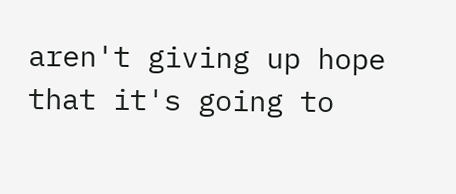aren't giving up hope that it's going to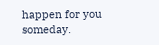happen for you someday.